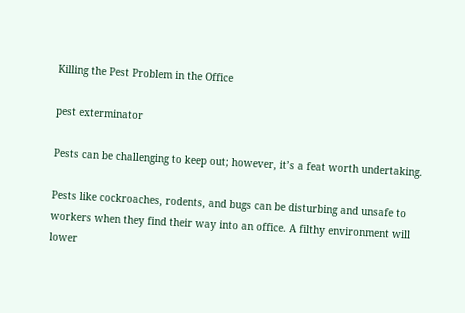Killing the Pest Problem in the Office

pest exterminator

Pests can be challenging to keep out; however, it’s a feat worth undertaking.

Pests like cockroaches, rodents, and bugs can be disturbing and unsafe to workers when they find their way into an office. A filthy environment will lower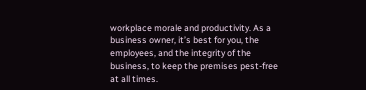workplace morale and productivity. As a business owner, it’s best for you, the employees, and the integrity of the business, to keep the premises pest-free at all times.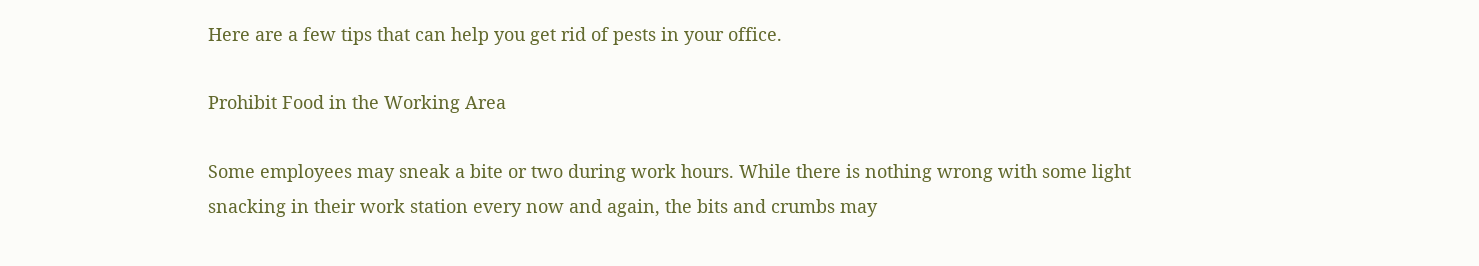Here are a few tips that can help you get rid of pests in your office.

Prohibit Food in the Working Area

Some employees may sneak a bite or two during work hours. While there is nothing wrong with some light snacking in their work station every now and again, the bits and crumbs may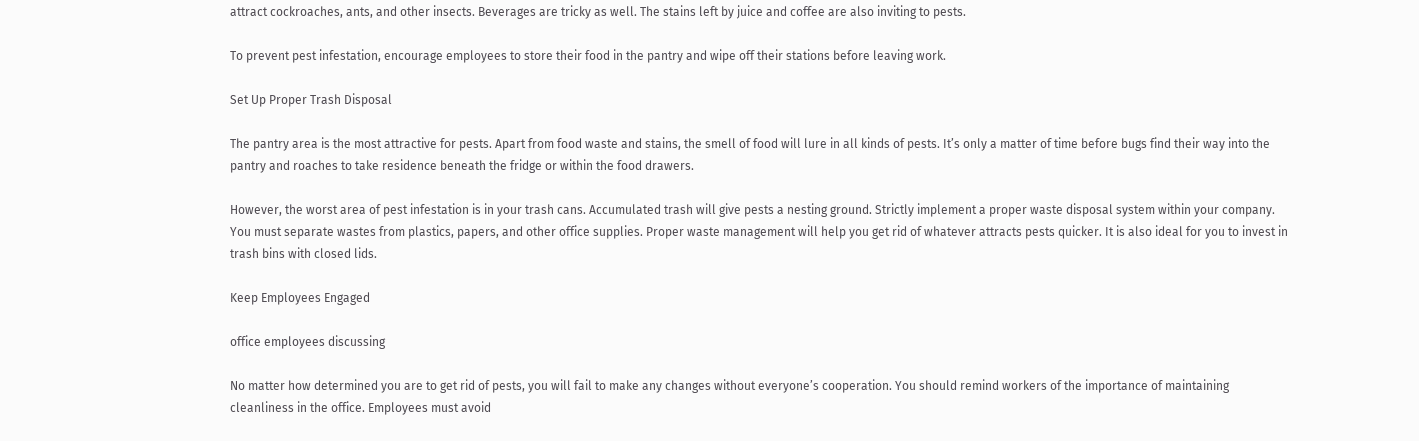attract cockroaches, ants, and other insects. Beverages are tricky as well. The stains left by juice and coffee are also inviting to pests.

To prevent pest infestation, encourage employees to store their food in the pantry and wipe off their stations before leaving work.

Set Up Proper Trash Disposal

The pantry area is the most attractive for pests. Apart from food waste and stains, the smell of food will lure in all kinds of pests. It’s only a matter of time before bugs find their way into the pantry and roaches to take residence beneath the fridge or within the food drawers.

However, the worst area of pest infestation is in your trash cans. Accumulated trash will give pests a nesting ground. Strictly implement a proper waste disposal system within your company. You must separate wastes from plastics, papers, and other office supplies. Proper waste management will help you get rid of whatever attracts pests quicker. It is also ideal for you to invest in trash bins with closed lids.

Keep Employees Engaged

office employees discussing

No matter how determined you are to get rid of pests, you will fail to make any changes without everyone’s cooperation. You should remind workers of the importance of maintaining cleanliness in the office. Employees must avoid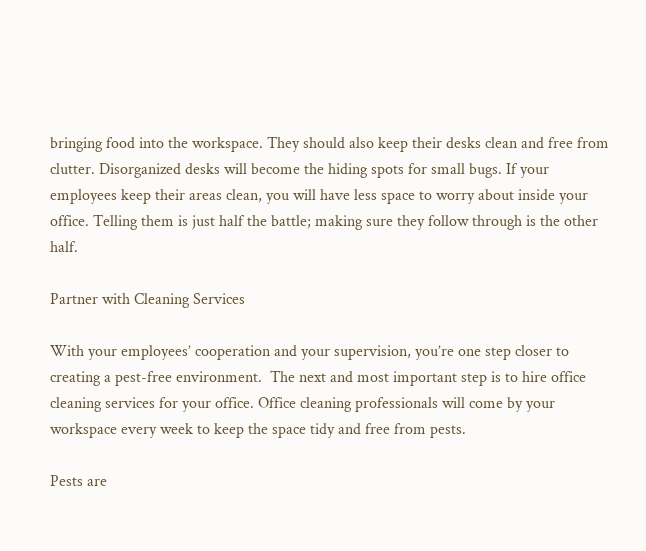bringing food into the workspace. They should also keep their desks clean and free from clutter. Disorganized desks will become the hiding spots for small bugs. If your employees keep their areas clean, you will have less space to worry about inside your office. Telling them is just half the battle; making sure they follow through is the other half.

Partner with Cleaning Services

With your employees’ cooperation and your supervision, you’re one step closer to creating a pest-free environment.  The next and most important step is to hire office cleaning services for your office. Office cleaning professionals will come by your workspace every week to keep the space tidy and free from pests.

Pests are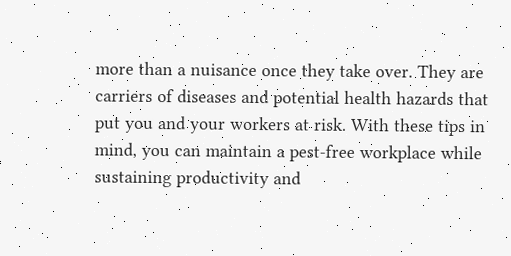more than a nuisance once they take over. They are carriers of diseases and potential health hazards that put you and your workers at risk. With these tips in mind, you can maintain a pest-free workplace while sustaining productivity and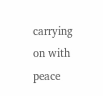carrying on with peace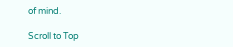of mind.

Scroll to Top